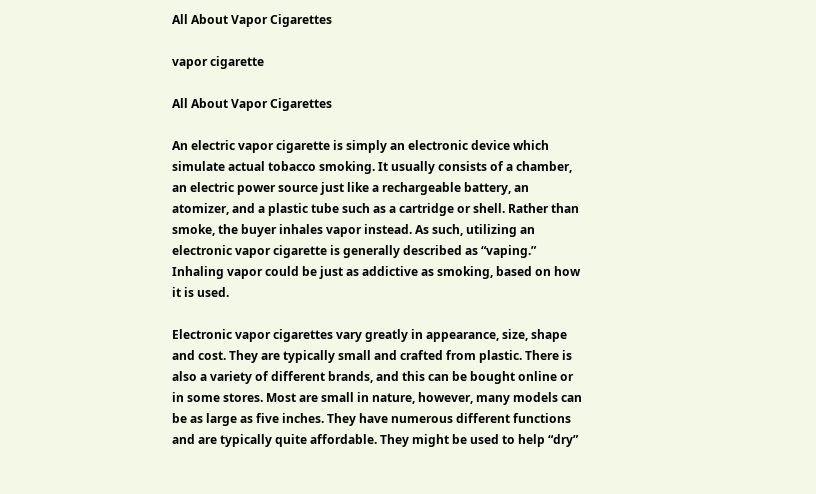All About Vapor Cigarettes

vapor cigarette

All About Vapor Cigarettes

An electric vapor cigarette is simply an electronic device which simulate actual tobacco smoking. It usually consists of a chamber, an electric power source just like a rechargeable battery, an atomizer, and a plastic tube such as a cartridge or shell. Rather than smoke, the buyer inhales vapor instead. As such, utilizing an electronic vapor cigarette is generally described as “vaping.” Inhaling vapor could be just as addictive as smoking, based on how it is used.

Electronic vapor cigarettes vary greatly in appearance, size, shape and cost. They are typically small and crafted from plastic. There is also a variety of different brands, and this can be bought online or in some stores. Most are small in nature, however, many models can be as large as five inches. They have numerous different functions and are typically quite affordable. They might be used to help “dry”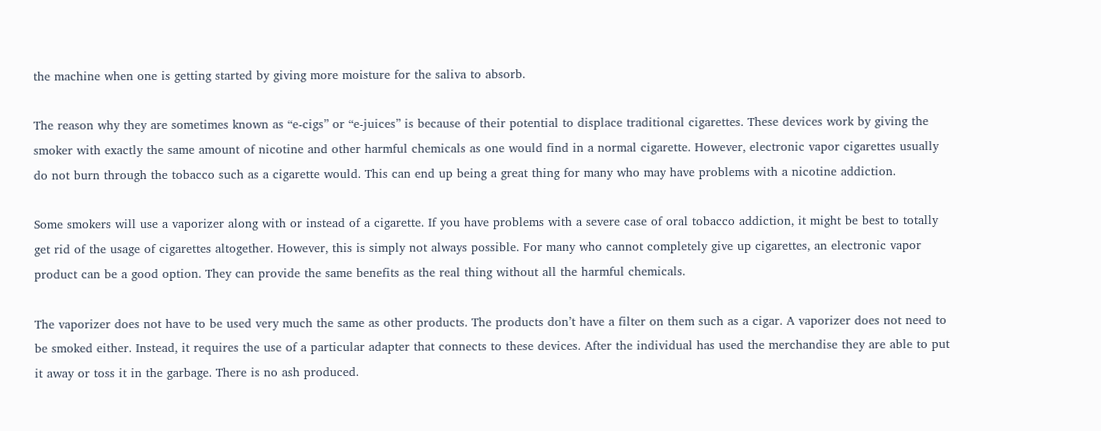the machine when one is getting started by giving more moisture for the saliva to absorb.

The reason why they are sometimes known as “e-cigs” or “e-juices” is because of their potential to displace traditional cigarettes. These devices work by giving the smoker with exactly the same amount of nicotine and other harmful chemicals as one would find in a normal cigarette. However, electronic vapor cigarettes usually do not burn through the tobacco such as a cigarette would. This can end up being a great thing for many who may have problems with a nicotine addiction.

Some smokers will use a vaporizer along with or instead of a cigarette. If you have problems with a severe case of oral tobacco addiction, it might be best to totally get rid of the usage of cigarettes altogether. However, this is simply not always possible. For many who cannot completely give up cigarettes, an electronic vapor product can be a good option. They can provide the same benefits as the real thing without all the harmful chemicals.

The vaporizer does not have to be used very much the same as other products. The products don’t have a filter on them such as a cigar. A vaporizer does not need to be smoked either. Instead, it requires the use of a particular adapter that connects to these devices. After the individual has used the merchandise they are able to put it away or toss it in the garbage. There is no ash produced.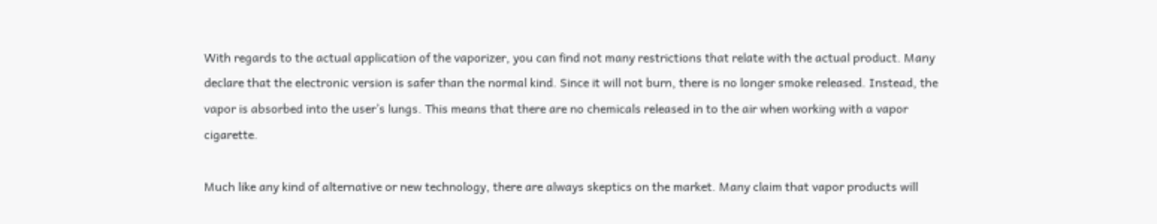With regards to the actual application of the vaporizer, you can find not many restrictions that relate with the actual product. Many declare that the electronic version is safer than the normal kind. Since it will not burn, there is no longer smoke released. Instead, the vapor is absorbed into the user’s lungs. This means that there are no chemicals released in to the air when working with a vapor cigarette.

Much like any kind of alternative or new technology, there are always skeptics on the market. Many claim that vapor products will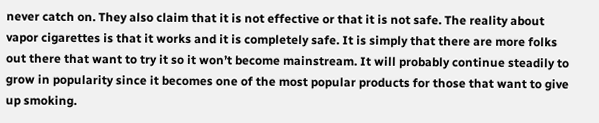never catch on. They also claim that it is not effective or that it is not safe. The reality about vapor cigarettes is that it works and it is completely safe. It is simply that there are more folks out there that want to try it so it won’t become mainstream. It will probably continue steadily to grow in popularity since it becomes one of the most popular products for those that want to give up smoking.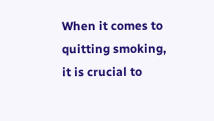When it comes to quitting smoking, it is crucial to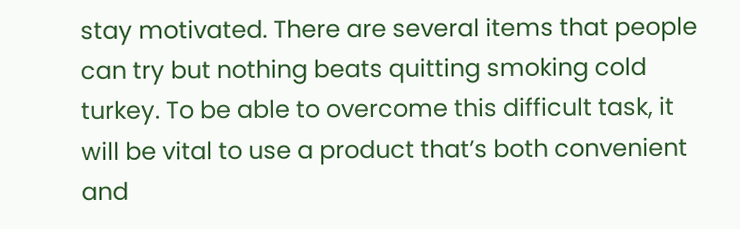stay motivated. There are several items that people can try but nothing beats quitting smoking cold turkey. To be able to overcome this difficult task, it will be vital to use a product that’s both convenient and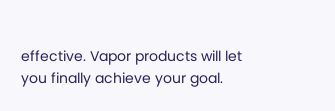effective. Vapor products will let you finally achieve your goal.